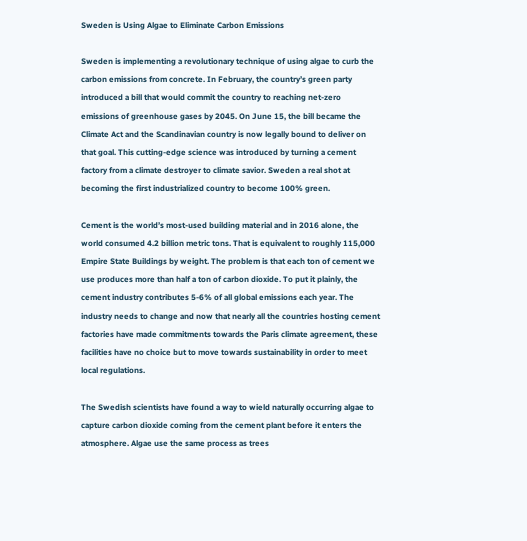Sweden is Using Algae to Eliminate Carbon Emissions

Sweden is implementing a revolutionary technique of using algae to curb the carbon emissions from concrete. In February, the country’s green party introduced a bill that would commit the country to reaching net-zero emissions of greenhouse gases by 2045. On June 15, the bill became the Climate Act and the Scandinavian country is now legally bound to deliver on that goal. This cutting-edge science was introduced by turning a cement factory from a climate destroyer to climate savior. Sweden a real shot at becoming the first industrialized country to become 100% green.

Cement is the world’s most-used building material and in 2016 alone, the world consumed 4.2 billion metric tons. That is equivalent to roughly 115,000 Empire State Buildings by weight. The problem is that each ton of cement we use produces more than half a ton of carbon dioxide. To put it plainly, the cement industry contributes 5-6% of all global emissions each year. The industry needs to change and now that nearly all the countries hosting cement factories have made commitments towards the Paris climate agreement, these facilities have no choice but to move towards sustainability in order to meet local regulations.

The Swedish scientists have found a way to wield naturally occurring algae to capture carbon dioxide coming from the cement plant before it enters the atmosphere. Algae use the same process as trees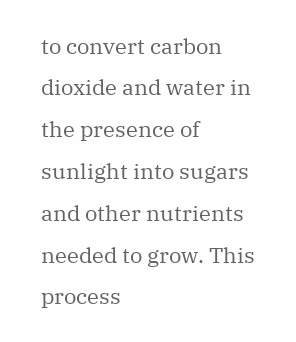to convert carbon dioxide and water in the presence of sunlight into sugars and other nutrients needed to grow. This process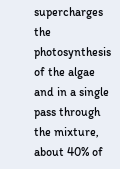supercharges the photosynthesis of the algae and in a single pass through the mixture, about 40% of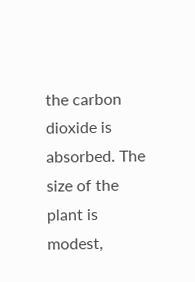the carbon dioxide is absorbed. The size of the plant is modest,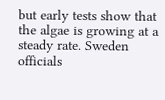but early tests show that the algae is growing at a steady rate. Sweden officials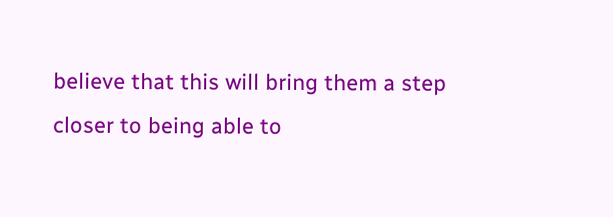believe that this will bring them a step closer to being able to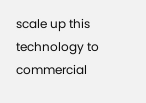scale up this technology to commercial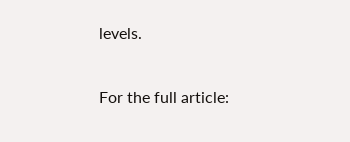levels.

For the full article: